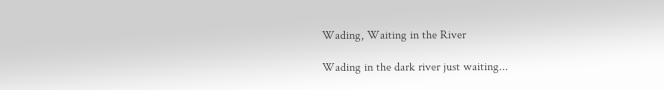Wading, Waiting in the River

Wading in the dark river just waiting...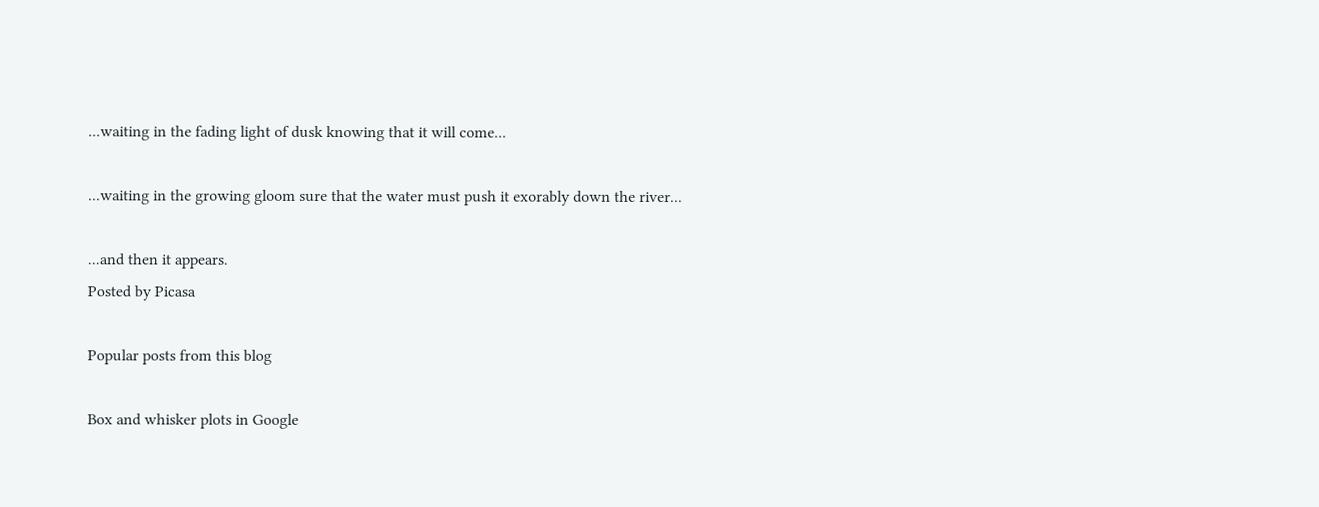...waiting in the fading light of dusk knowing that it will come...

...waiting in the growing gloom sure that the water must push it exorably down the river...

...and then it appears.
Posted by Picasa

Popular posts from this blog

Box and whisker plots in Google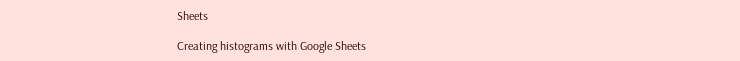Sheets

Creating histograms with Google Sheets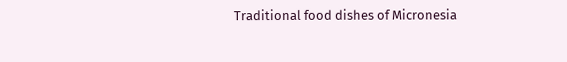Traditional food dishes of Micronesia